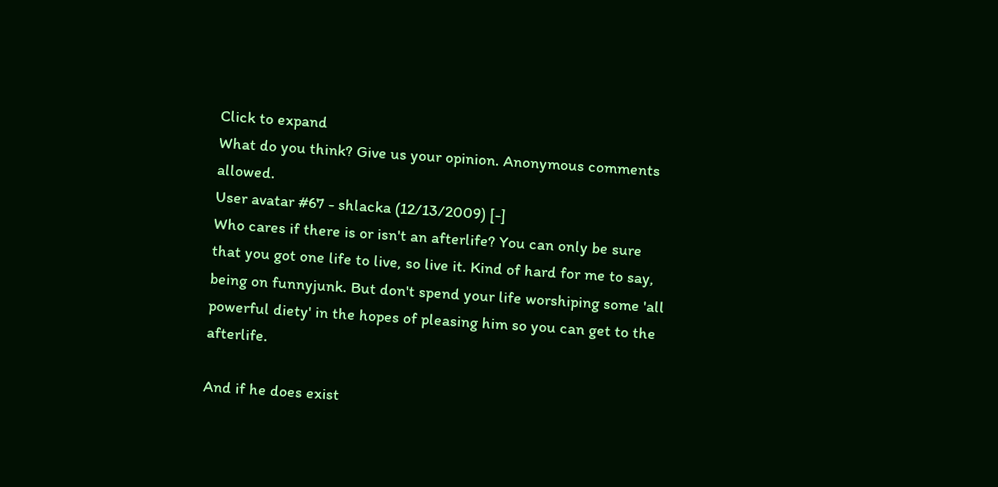Click to expand
What do you think? Give us your opinion. Anonymous comments allowed.
User avatar #67 - shlacka (12/13/2009) [-]
Who cares if there is or isn't an afterlife? You can only be sure that you got one life to live, so live it. Kind of hard for me to say, being on funnyjunk. But don't spend your life worshiping some 'all powerful diety' in the hopes of pleasing him so you can get to the afterlife.

And if he does exist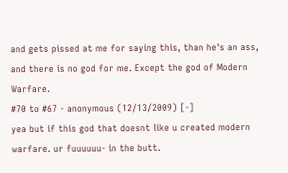and gets pissed at me for saying this, than he's an ass, and there is no god for me. Except the god of Modern Warfare.
#70 to #67 - anonymous (12/13/2009) [-]
yea but if this god that doesnt like u created modern warfare. ur fuuuuuu- in the butt.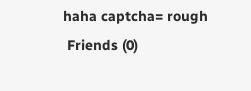haha captcha= rough
 Friends (0)